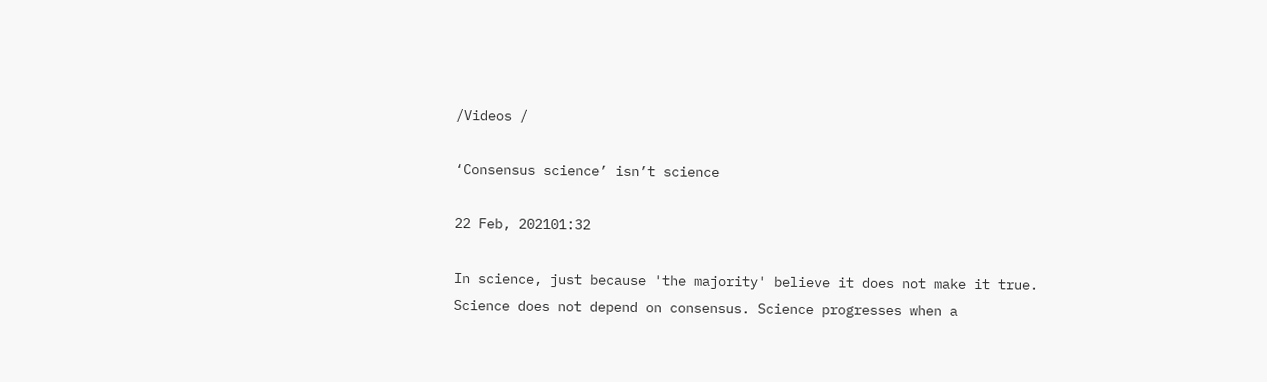/Videos /

‘Consensus science’ isn’t science

22 Feb, 202101:32

In science, just because 'the majority' believe it does not make it true. Science does not depend on consensus. Science progresses when a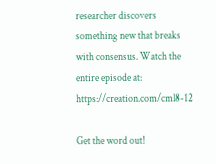researcher discovers something new that breaks with consensus. Watch the entire episode at: https://creation.com/cml8-12

Get the word out!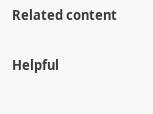Related content

Helpful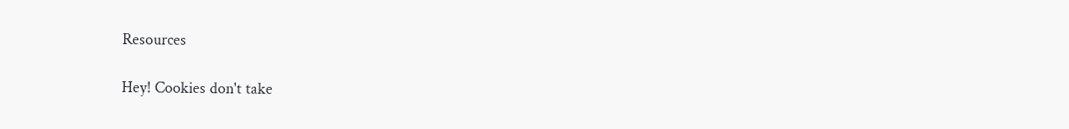Resources

Hey! Cookies don't take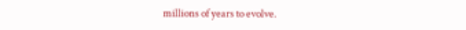millions of years to evolve.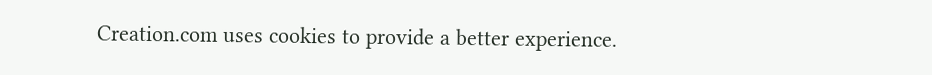Creation.com uses cookies to provide a better experience.